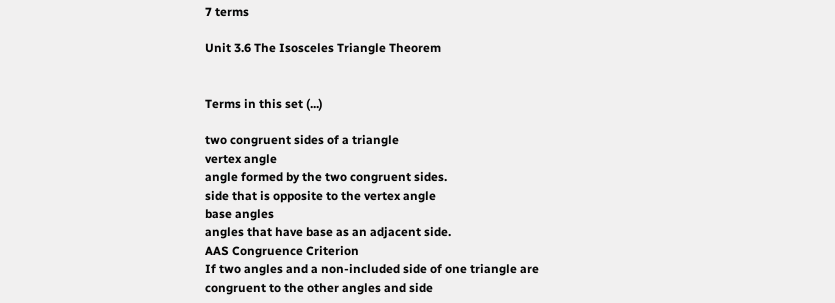7 terms

Unit 3.6 The Isosceles Triangle Theorem


Terms in this set (...)

two congruent sides of a triangle
vertex angle
angle formed by the two congruent sides.
side that is opposite to the vertex angle
base angles
angles that have base as an adjacent side.
AAS Congruence Criterion
If two angles and a non-included side of one triangle are congruent to the other angles and side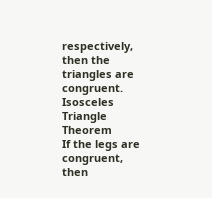respectively, then the triangles are congruent.
Isosceles Triangle Theorem
If the legs are congruent, then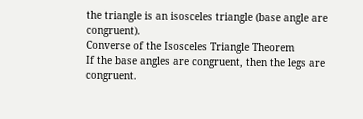the triangle is an isosceles triangle (base angle are congruent).
Converse of the Isosceles Triangle Theorem
If the base angles are congruent, then the legs are congruent.